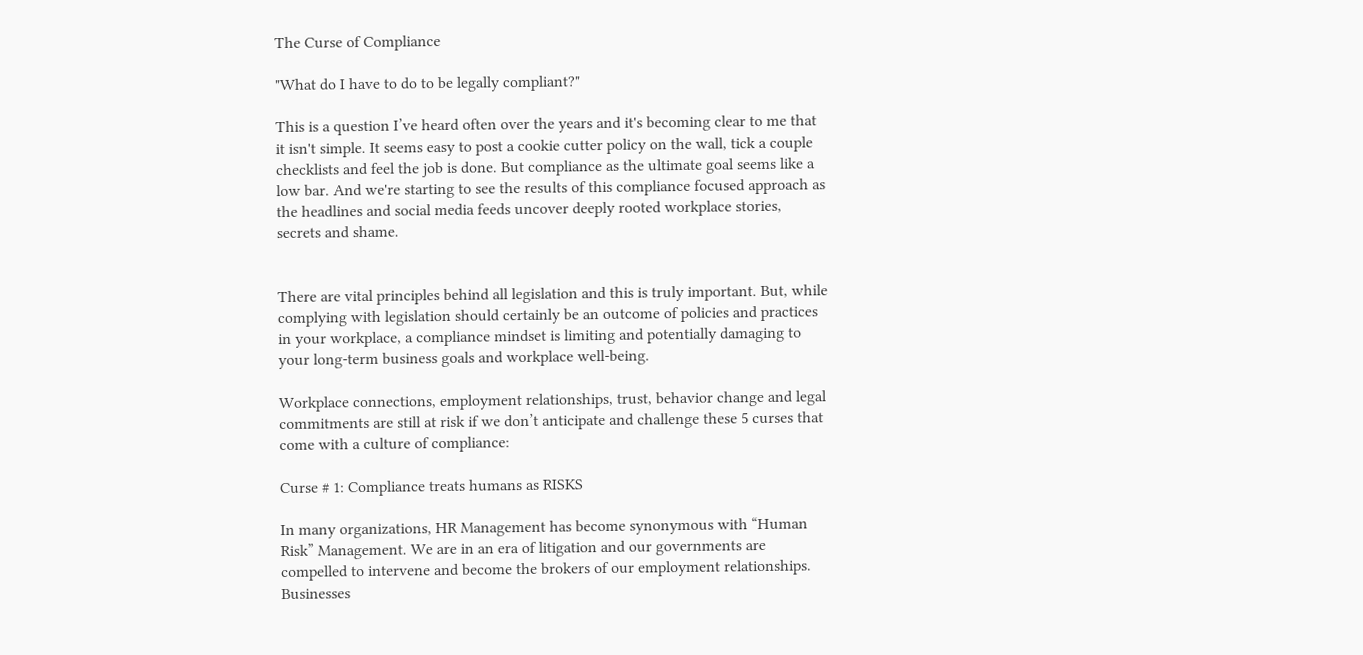The Curse of Compliance

"What do I have to do to be legally compliant?"

This is a question I’ve heard often over the years and it's becoming clear to me that it isn't simple. It seems easy to post a cookie cutter policy on the wall, tick a couple checklists and feel the job is done. But compliance as the ultimate goal seems like a low bar. And we're starting to see the results of this compliance focused approach as the headlines and social media feeds uncover deeply rooted workplace stories, secrets and shame.


There are vital principles behind all legislation and this is truly important. But, while complying with legislation should certainly be an outcome of policies and practices in your workplace, a compliance mindset is limiting and potentially damaging to your long-term business goals and workplace well-being.

Workplace connections, employment relationships, trust, behavior change and legal commitments are still at risk if we don’t anticipate and challenge these 5 curses that come with a culture of compliance:

Curse # 1: Compliance treats humans as RISKS

In many organizations, HR Management has become synonymous with “Human Risk” Management. We are in an era of litigation and our governments are compelled to intervene and become the brokers of our employment relationships. Businesses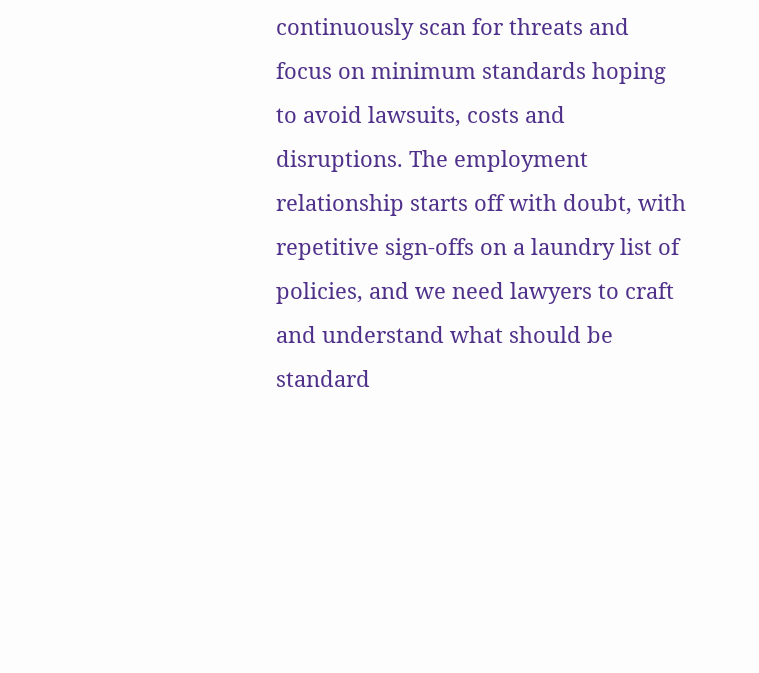continuously scan for threats and focus on minimum standards hoping to avoid lawsuits, costs and disruptions. The employment relationship starts off with doubt, with repetitive sign-offs on a laundry list of policies, and we need lawyers to craft and understand what should be standard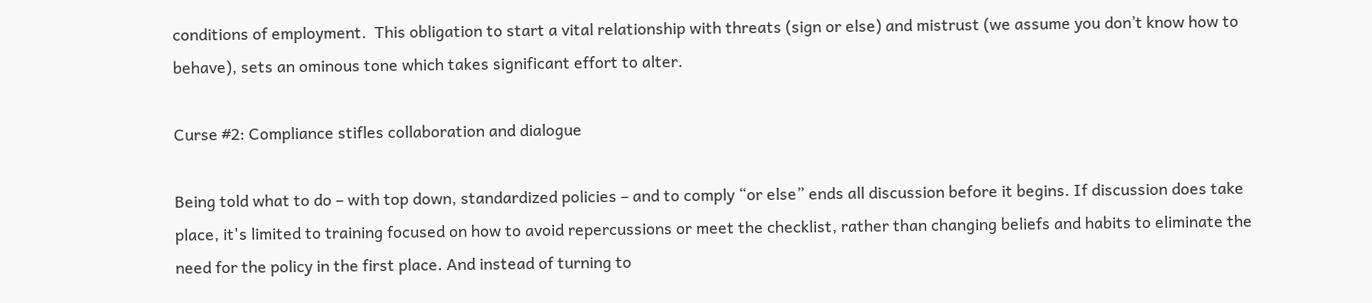conditions of employment.  This obligation to start a vital relationship with threats (sign or else) and mistrust (we assume you don’t know how to behave), sets an ominous tone which takes significant effort to alter.

Curse #2: Compliance stifles collaboration and dialogue

Being told what to do – with top down, standardized policies – and to comply “or else” ends all discussion before it begins. If discussion does take place, it's limited to training focused on how to avoid repercussions or meet the checklist, rather than changing beliefs and habits to eliminate the need for the policy in the first place. And instead of turning to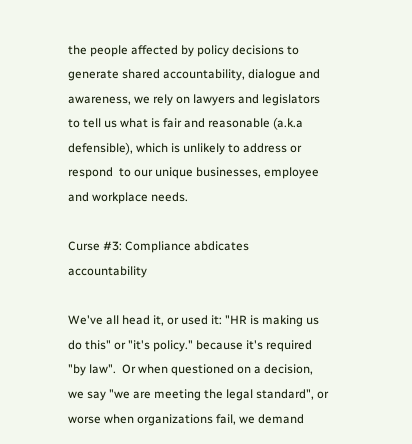the people affected by policy decisions to generate shared accountability, dialogue and awareness, we rely on lawyers and legislators to tell us what is fair and reasonable (a.k.a defensible), which is unlikely to address or respond  to our unique businesses, employee and workplace needs.

Curse #3: Compliance abdicates accountability

We've all head it, or used it: "HR is making us do this" or "it's policy." because it's required "by law".  Or when questioned on a decision, we say "we are meeting the legal standard", or worse when organizations fail, we demand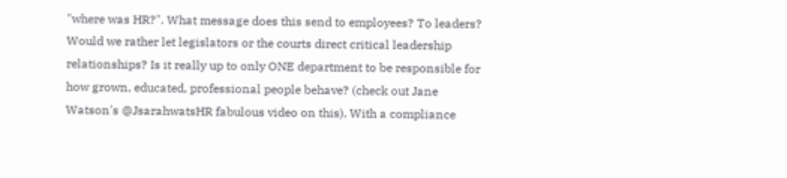"where was HR?". What message does this send to employees? To leaders? Would we rather let legislators or the courts direct critical leadership relationships? Is it really up to only ONE department to be responsible for how grown, educated, professional people behave? (check out Jane Watson's @JsarahwatsHR fabulous video on this). With a compliance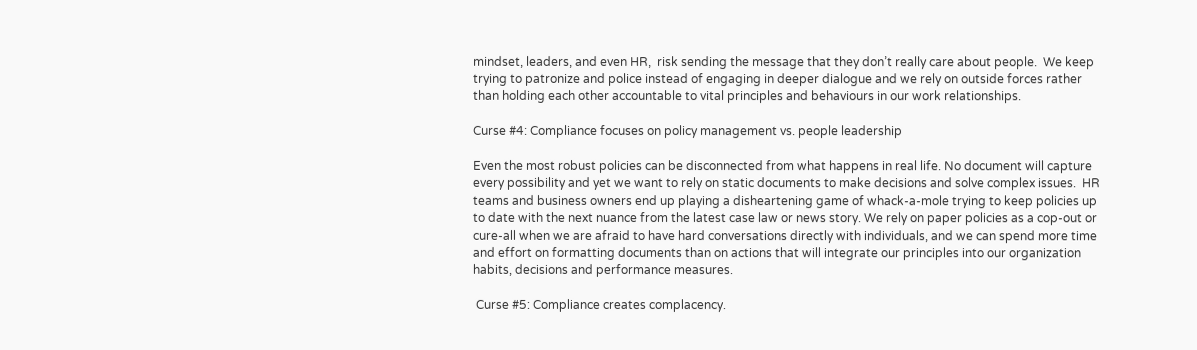mindset, leaders, and even HR,  risk sending the message that they don’t really care about people.  We keep trying to patronize and police instead of engaging in deeper dialogue and we rely on outside forces rather than holding each other accountable to vital principles and behaviours in our work relationships.

Curse #4: Compliance focuses on policy management vs. people leadership

Even the most robust policies can be disconnected from what happens in real life. No document will capture every possibility and yet we want to rely on static documents to make decisions and solve complex issues.  HR teams and business owners end up playing a disheartening game of whack-a-mole trying to keep policies up to date with the next nuance from the latest case law or news story. We rely on paper policies as a cop-out or cure-all when we are afraid to have hard conversations directly with individuals, and we can spend more time and effort on formatting documents than on actions that will integrate our principles into our organization habits, decisions and performance measures.

 Curse #5: Compliance creates complacency.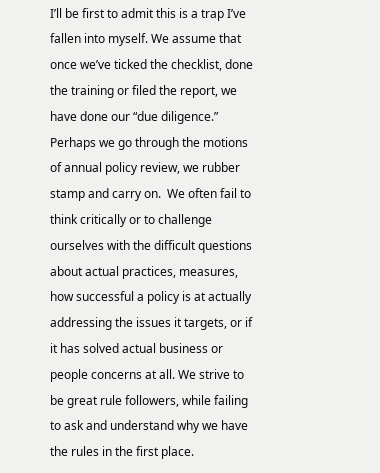I’ll be first to admit this is a trap I’ve fallen into myself. We assume that once we’ve ticked the checklist, done the training or filed the report, we have done our “due diligence.”  Perhaps we go through the motions of annual policy review, we rubber stamp and carry on.  We often fail to think critically or to challenge ourselves with the difficult questions about actual practices, measures, how successful a policy is at actually addressing the issues it targets, or if it has solved actual business or people concerns at all. We strive to be great rule followers, while failing to ask and understand why we have the rules in the first place.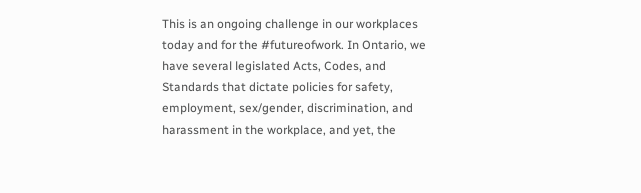This is an ongoing challenge in our workplaces today and for the #futureofwork. In Ontario, we have several legislated Acts, Codes, and Standards that dictate policies for safety, employment, sex/gender, discrimination, and harassment in the workplace, and yet, the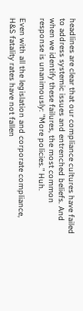headlines are clear that our compliance cultures have failed to address systemic issues and entrenched beliefs. And when we identify these failures, the most common response is unanimously: "More policies." Huh.

Even with all the legislation and corporate compliance,  H&S fatality rates have not fallen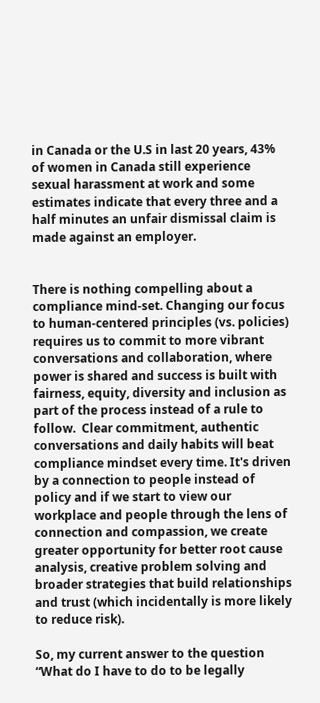in Canada or the U.S in last 20 years, 43% of women in Canada still experience sexual harassment at work and some estimates indicate that every three and a half minutes an unfair dismissal claim is made against an employer.


There is nothing compelling about a compliance mind-set. Changing our focus to human-centered principles (vs. policies) requires us to commit to more vibrant conversations and collaboration, where power is shared and success is built with fairness, equity, diversity and inclusion as part of the process instead of a rule to follow.  Clear commitment, authentic conversations and daily habits will beat compliance mindset every time. It's driven by a connection to people instead of policy and if we start to view our workplace and people through the lens of connection and compassion, we create greater opportunity for better root cause analysis, creative problem solving and broader strategies that build relationships and trust (which incidentally is more likely to reduce risk).

So, my current answer to the question “What do I have to do to be legally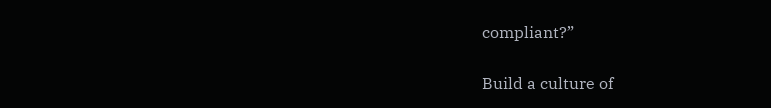compliant?”

Build a culture of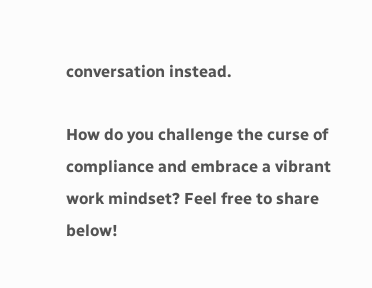conversation instead.

How do you challenge the curse of compliance and embrace a vibrant work mindset? Feel free to share below!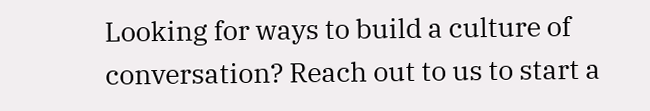Looking for ways to build a culture of conversation? Reach out to us to start a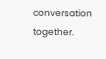conversation together.